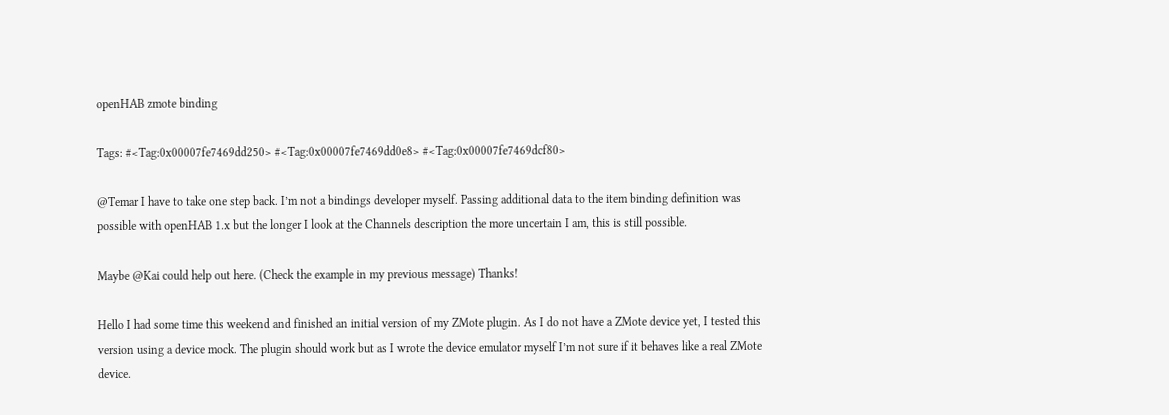openHAB zmote binding

Tags: #<Tag:0x00007fe7469dd250> #<Tag:0x00007fe7469dd0e8> #<Tag:0x00007fe7469dcf80>

@Temar I have to take one step back. I’m not a bindings developer myself. Passing additional data to the item binding definition was possible with openHAB 1.x but the longer I look at the Channels description the more uncertain I am, this is still possible.

Maybe @Kai could help out here. (Check the example in my previous message) Thanks!

Hello I had some time this weekend and finished an initial version of my ZMote plugin. As I do not have a ZMote device yet, I tested this version using a device mock. The plugin should work but as I wrote the device emulator myself I’m not sure if it behaves like a real ZMote device.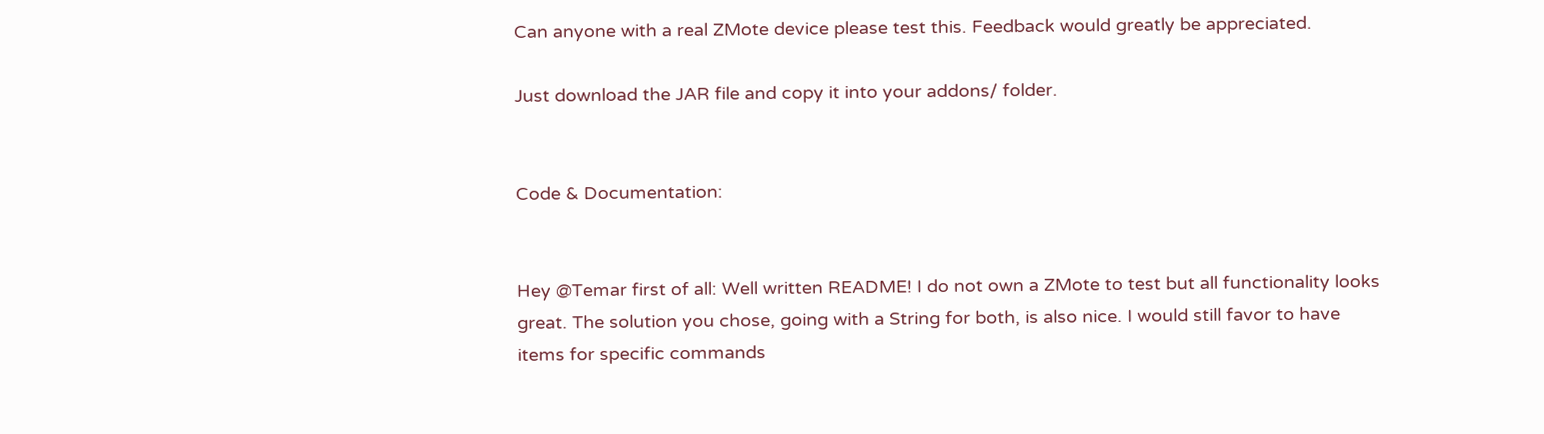Can anyone with a real ZMote device please test this. Feedback would greatly be appreciated.

Just download the JAR file and copy it into your addons/ folder.


Code & Documentation:


Hey @Temar first of all: Well written README! I do not own a ZMote to test but all functionality looks great. The solution you chose, going with a String for both, is also nice. I would still favor to have items for specific commands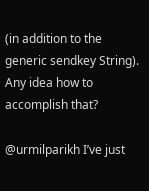(in addition to the generic sendkey String). Any idea how to accomplish that?

@urmilparikh I’ve just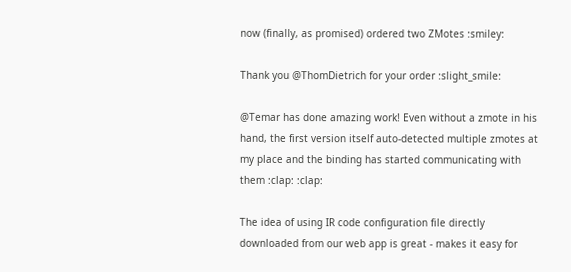now (finally, as promised) ordered two ZMotes :smiley:

Thank you @ThomDietrich for your order :slight_smile:

@Temar has done amazing work! Even without a zmote in his hand, the first version itself auto-detected multiple zmotes at my place and the binding has started communicating with them :clap: :clap:

The idea of using IR code configuration file directly downloaded from our web app is great - makes it easy for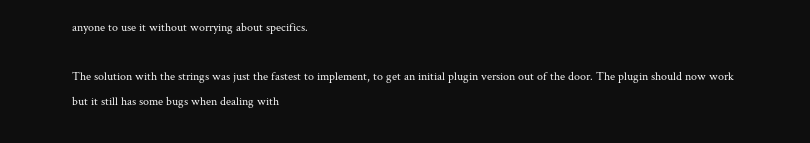anyone to use it without worrying about specifics.

The solution with the strings was just the fastest to implement, to get an initial plugin version out of the door. The plugin should now work but it still has some bugs when dealing with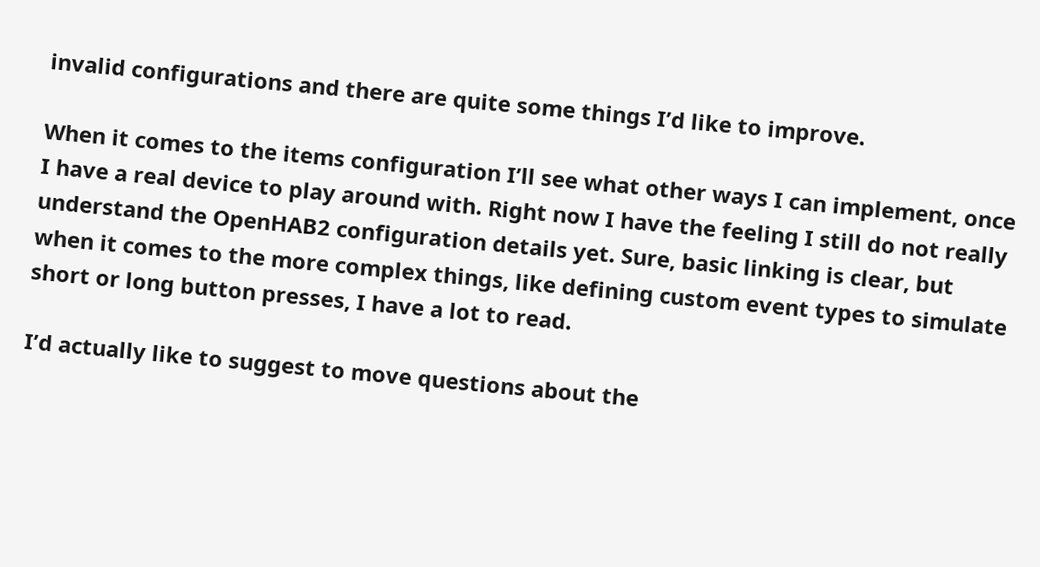invalid configurations and there are quite some things I’d like to improve.

When it comes to the items configuration I’ll see what other ways I can implement, once I have a real device to play around with. Right now I have the feeling I still do not really understand the OpenHAB2 configuration details yet. Sure, basic linking is clear, but when it comes to the more complex things, like defining custom event types to simulate short or long button presses, I have a lot to read.

I’d actually like to suggest to move questions about the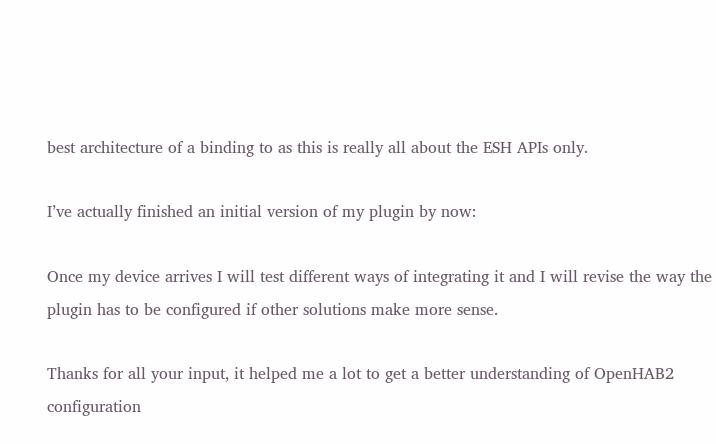best architecture of a binding to as this is really all about the ESH APIs only.

I’ve actually finished an initial version of my plugin by now:

Once my device arrives I will test different ways of integrating it and I will revise the way the plugin has to be configured if other solutions make more sense.

Thanks for all your input, it helped me a lot to get a better understanding of OpenHAB2 configuration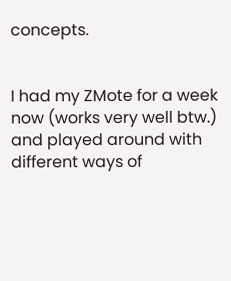concepts.


I had my ZMote for a week now (works very well btw.) and played around with different ways of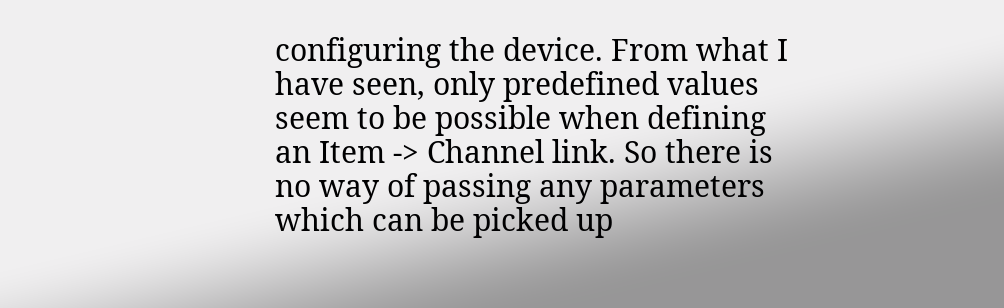configuring the device. From what I have seen, only predefined values seem to be possible when defining an Item -> Channel link. So there is no way of passing any parameters which can be picked up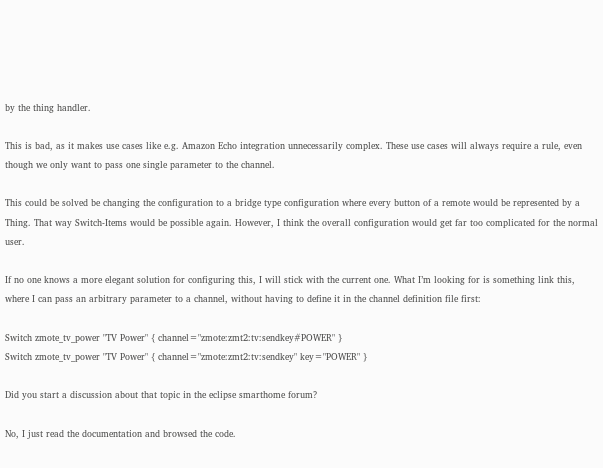by the thing handler.

This is bad, as it makes use cases like e.g. Amazon Echo integration unnecessarily complex. These use cases will always require a rule, even though we only want to pass one single parameter to the channel.

This could be solved be changing the configuration to a bridge type configuration where every button of a remote would be represented by a Thing. That way Switch-Items would be possible again. However, I think the overall configuration would get far too complicated for the normal user.

If no one knows a more elegant solution for configuring this, I will stick with the current one. What I’m looking for is something link this, where I can pass an arbitrary parameter to a channel, without having to define it in the channel definition file first:

Switch zmote_tv_power "TV Power" { channel="zmote:zmt2:tv:sendkey#POWER" }
Switch zmote_tv_power "TV Power" { channel="zmote:zmt2:tv:sendkey" key="POWER" }

Did you start a discussion about that topic in the eclipse smarthome forum?

No, I just read the documentation and browsed the code.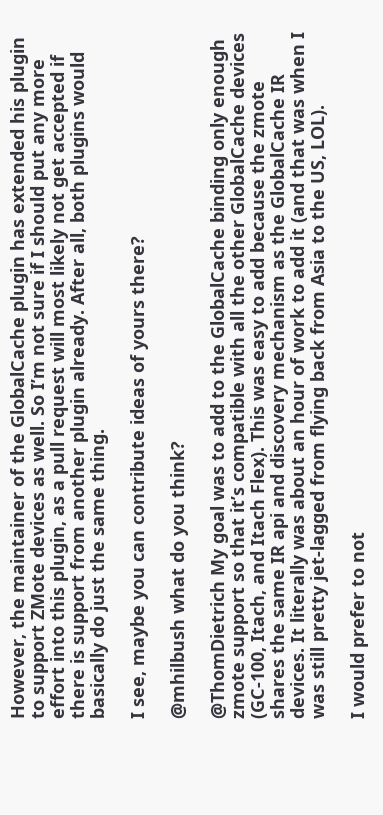However, the maintainer of the GlobalCache plugin has extended his plugin to support ZMote devices as well. So I’m not sure if I should put any more effort into this plugin, as a pull request will most likely not get accepted if there is support from another plugin already. After all, both plugins would basically do just the same thing.

I see, maybe you can contribute ideas of yours there?

@mhilbush what do you think?

@ThomDietrich My goal was to add to the GlobalCache binding only enough zmote support so that it’s compatible with all the other GlobalCache devices (GC-100, Itach, and Itach Flex). This was easy to add because the zmote shares the same IR api and discovery mechanism as the GlobalCache IR devices. It literally was about an hour of work to add it (and that was when I was still pretty jet-lagged from flying back from Asia to the US, LOL).

I would prefer to not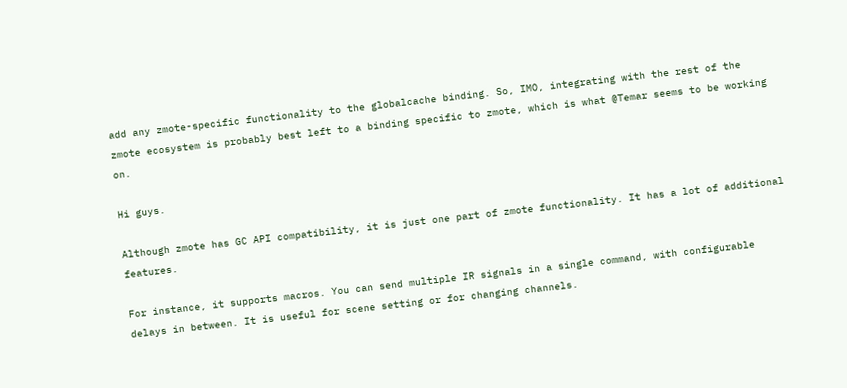add any zmote-specific functionality to the globalcache binding. So, IMO, integrating with the rest of the zmote ecosystem is probably best left to a binding specific to zmote, which is what @Temar seems to be working on.

Hi guys.

Although zmote has GC API compatibility, it is just one part of zmote functionality. It has a lot of additional features.

For instance, it supports macros. You can send multiple IR signals in a single command, with configurable delays in between. It is useful for scene setting or for changing channels.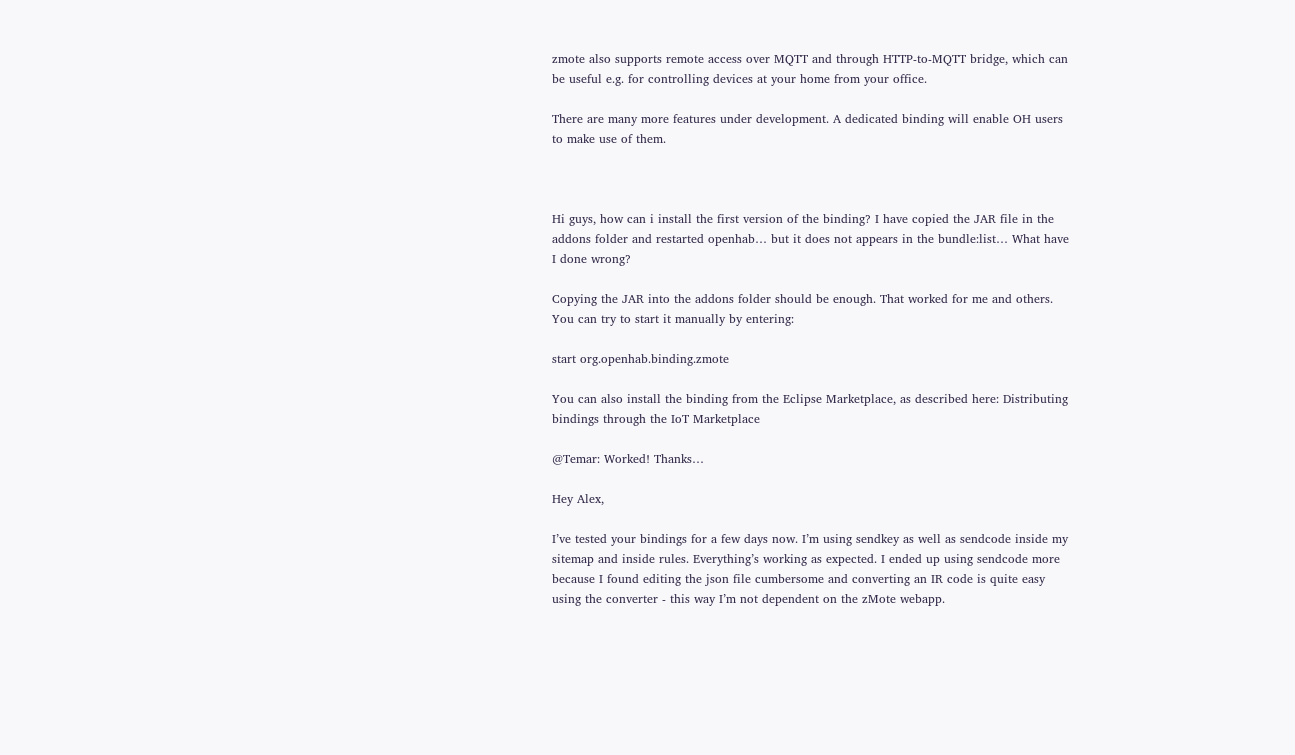zmote also supports remote access over MQTT and through HTTP-to-MQTT bridge, which can be useful e.g. for controlling devices at your home from your office.

There are many more features under development. A dedicated binding will enable OH users to make use of them.



Hi guys, how can i install the first version of the binding? I have copied the JAR file in the addons folder and restarted openhab… but it does not appears in the bundle:list… What have I done wrong?

Copying the JAR into the addons folder should be enough. That worked for me and others. You can try to start it manually by entering:

start org.openhab.binding.zmote

You can also install the binding from the Eclipse Marketplace, as described here: Distributing bindings through the IoT Marketplace

@Temar: Worked! Thanks…

Hey Alex,

I’ve tested your bindings for a few days now. I’m using sendkey as well as sendcode inside my sitemap and inside rules. Everything’s working as expected. I ended up using sendcode more because I found editing the json file cumbersome and converting an IR code is quite easy using the converter - this way I’m not dependent on the zMote webapp.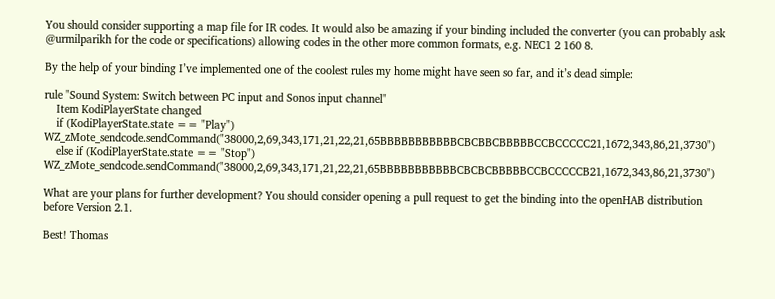You should consider supporting a map file for IR codes. It would also be amazing if your binding included the converter (you can probably ask @urmilparikh for the code or specifications) allowing codes in the other more common formats, e.g. NEC1 2 160 8.

By the help of your binding I’ve implemented one of the coolest rules my home might have seen so far, and it’s dead simple:

rule "Sound System: Switch between PC input and Sonos input channel"
    Item KodiPlayerState changed
    if (KodiPlayerState.state == "Play") WZ_zMote_sendcode.sendCommand("38000,2,69,343,171,21,22,21,65BBBBBBBBBBBCBCBBCBBBBBCCBCCCCC21,1672,343,86,21,3730")
    else if (KodiPlayerState.state == "Stop") WZ_zMote_sendcode.sendCommand("38000,2,69,343,171,21,22,21,65BBBBBBBBBBBCBCBCBBBBBCCBCCCCCB21,1672,343,86,21,3730")

What are your plans for further development? You should consider opening a pull request to get the binding into the openHAB distribution before Version 2.1.

Best! Thomas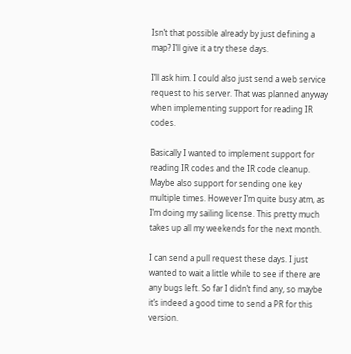Isn’t that possible already by just defining a map? I’ll give it a try these days.

I’ll ask him. I could also just send a web service request to his server. That was planned anyway when implementing support for reading IR codes.

Basically I wanted to implement support for reading IR codes and the IR code cleanup. Maybe also support for sending one key multiple times. However I’m quite busy atm, as I’m doing my sailing license. This pretty much takes up all my weekends for the next month.

I can send a pull request these days. I just wanted to wait a little while to see if there are any bugs left. So far I didn’t find any, so maybe it’s indeed a good time to send a PR for this version.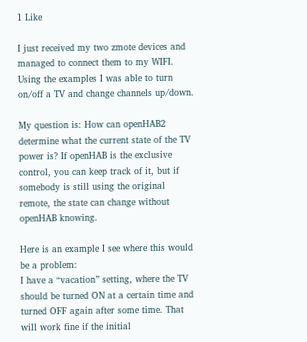1 Like

I just received my two zmote devices and managed to connect them to my WIFI.
Using the examples I was able to turn on/off a TV and change channels up/down.

My question is: How can openHAB2 determine what the current state of the TV power is? If openHAB is the exclusive control, you can keep track of it, but if somebody is still using the original remote, the state can change without openHAB knowing.

Here is an example I see where this would be a problem:
I have a “vacation” setting, where the TV should be turned ON at a certain time and turned OFF again after some time. That will work fine if the initial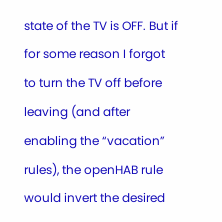state of the TV is OFF. But if for some reason I forgot to turn the TV off before leaving (and after enabling the “vacation” rules), the openHAB rule would invert the desired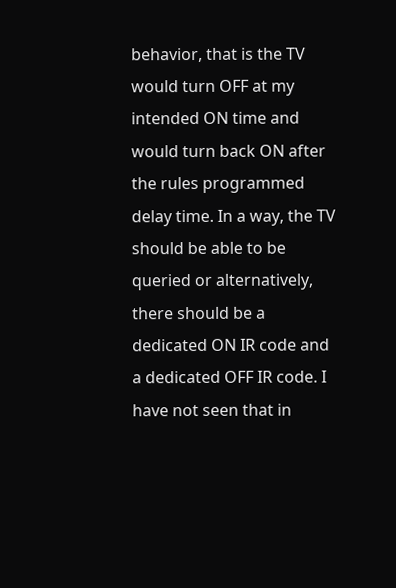behavior, that is the TV would turn OFF at my intended ON time and would turn back ON after the rules programmed delay time. In a way, the TV should be able to be queried or alternatively, there should be a dedicated ON IR code and a dedicated OFF IR code. I have not seen that in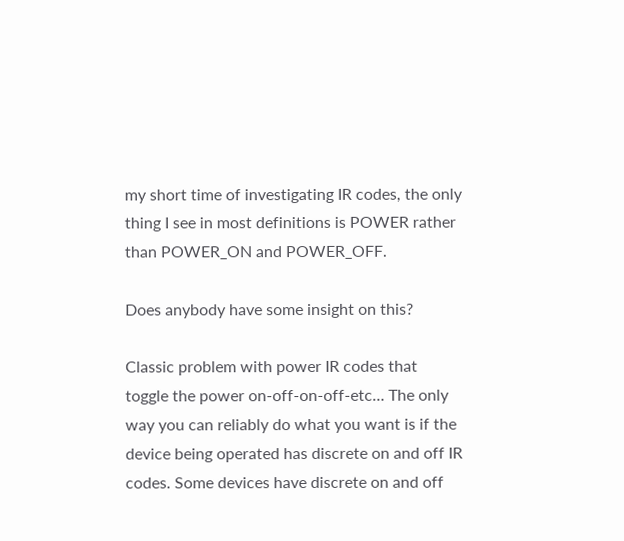my short time of investigating IR codes, the only thing I see in most definitions is POWER rather than POWER_ON and POWER_OFF.

Does anybody have some insight on this?

Classic problem with power IR codes that toggle the power on-off-on-off-etc… The only way you can reliably do what you want is if the device being operated has discrete on and off IR codes. Some devices have discrete on and off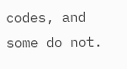codes, and some do not.